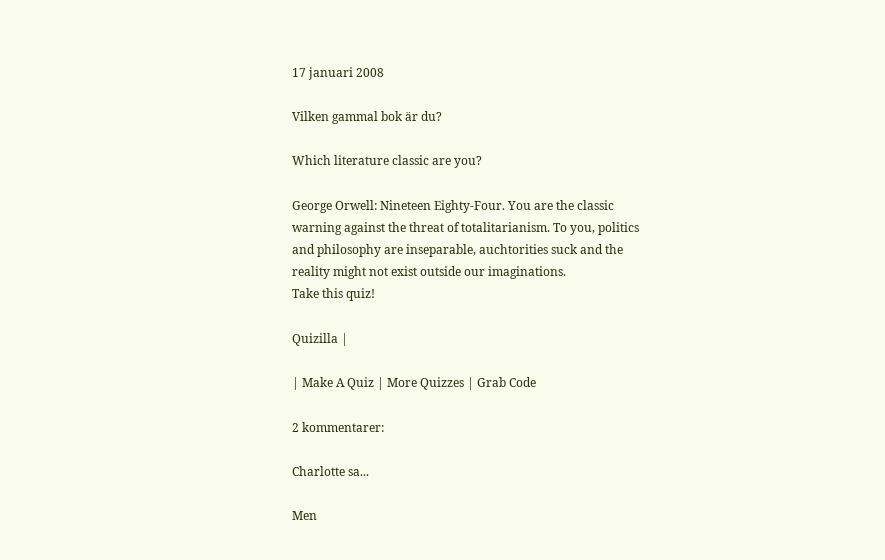17 januari 2008

Vilken gammal bok är du?

Which literature classic are you?

George Orwell: Nineteen Eighty-Four. You are the classic warning against the threat of totalitarianism. To you, politics and philosophy are inseparable, auchtorities suck and the reality might not exist outside our imaginations.
Take this quiz!

Quizilla |

| Make A Quiz | More Quizzes | Grab Code

2 kommentarer:

Charlotte sa...

Men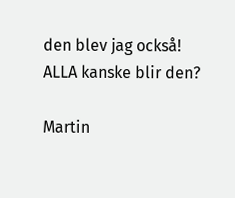den blev jag också! ALLA kanske blir den?

Martin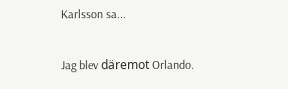Karlsson sa...

Jag blev däremot Orlando.